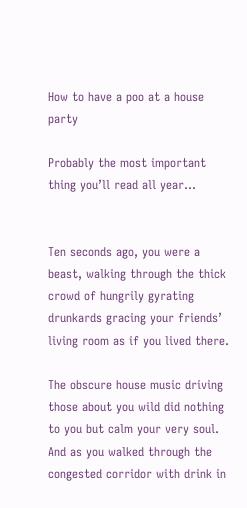How to have a poo at a house party

Probably the most important thing you’ll read all year…


Ten seconds ago, you were a beast, walking through the thick crowd of hungrily gyrating drunkards gracing your friends’ living room as if you lived there.

The obscure house music driving those about you wild did nothing to you but calm your very soul. And as you walked through the congested corridor with drink in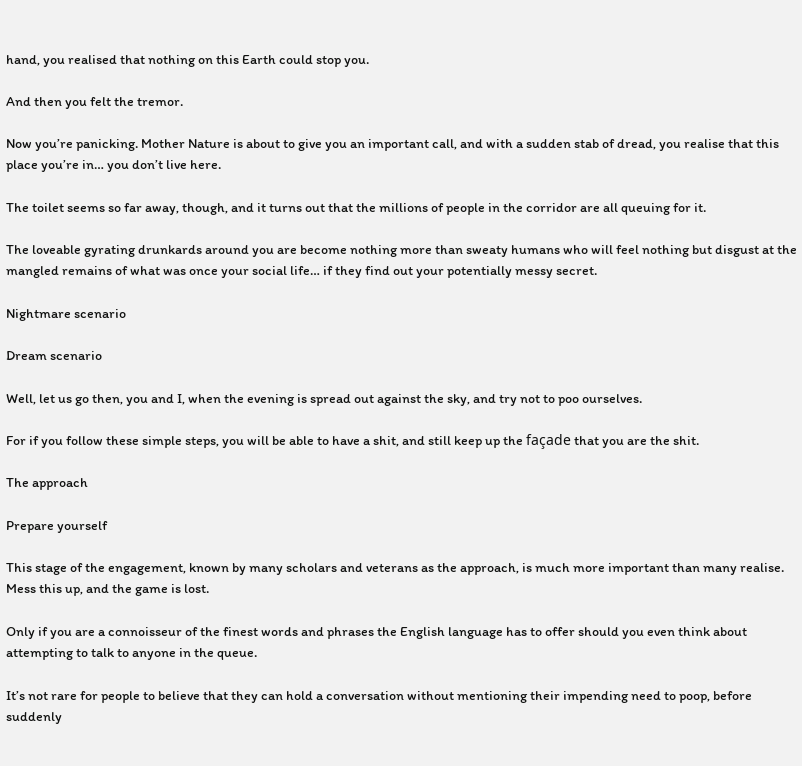hand, you realised that nothing on this Earth could stop you.

And then you felt the tremor.

Now you’re panicking. Mother Nature is about to give you an important call, and with a sudden stab of dread, you realise that this place you’re in… you don’t live here.

The toilet seems so far away, though, and it turns out that the millions of people in the corridor are all queuing for it.

The loveable gyrating drunkards around you are become nothing more than sweaty humans who will feel nothing but disgust at the mangled remains of what was once your social life… if they find out your potentially messy secret.

Nightmare scenario

Dream scenario

Well, let us go then, you and I, when the evening is spread out against the sky, and try not to poo ourselves.

For if you follow these simple steps, you will be able to have a shit, and still keep up the façade that you are the shit.

The approach

Prepare yourself

This stage of the engagement, known by many scholars and veterans as the approach, is much more important than many realise. Mess this up, and the game is lost.

Only if you are a connoisseur of the finest words and phrases the English language has to offer should you even think about attempting to talk to anyone in the queue.

It’s not rare for people to believe that they can hold a conversation without mentioning their impending need to poop, before suddenly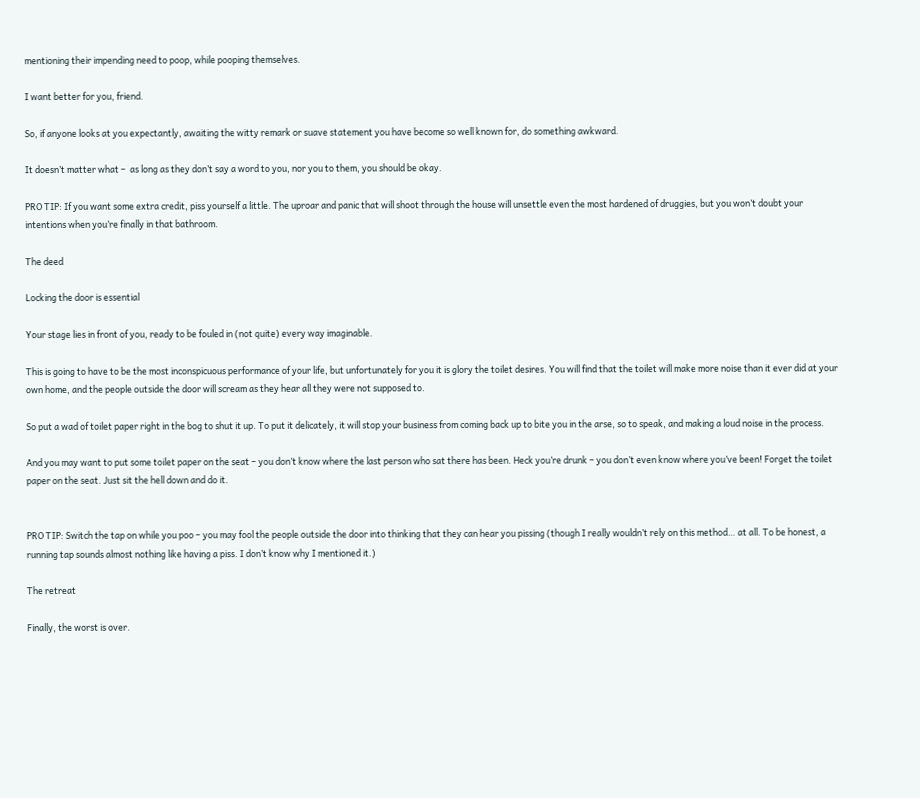mentioning their impending need to poop, while pooping themselves.

I want better for you, friend.

So, if anyone looks at you expectantly, awaiting the witty remark or suave statement you have become so well known for, do something awkward.

It doesn’t matter what –  as long as they don’t say a word to you, nor you to them, you should be okay.

PRO TIP: If you want some extra credit, piss yourself a little. The uproar and panic that will shoot through the house will unsettle even the most hardened of druggies, but you won’t doubt your intentions when you’re finally in that bathroom.

The deed

Locking the door is essential

Your stage lies in front of you, ready to be fouled in (not quite) every way imaginable.

This is going to have to be the most inconspicuous performance of your life, but unfortunately for you it is glory the toilet desires. You will find that the toilet will make more noise than it ever did at your own home, and the people outside the door will scream as they hear all they were not supposed to.

So put a wad of toilet paper right in the bog to shut it up. To put it delicately, it will stop your business from coming back up to bite you in the arse, so to speak, and making a loud noise in the process.

And you may want to put some toilet paper on the seat – you don’t know where the last person who sat there has been. Heck you’re drunk – you don’t even know where you’ve been! Forget the toilet paper on the seat. Just sit the hell down and do it.


PRO TIP: Switch the tap on while you poo – you may fool the people outside the door into thinking that they can hear you pissing (though I really wouldn’t rely on this method… at all. To be honest, a running tap sounds almost nothing like having a piss. I don’t know why I mentioned it.)

The retreat

Finally, the worst is over.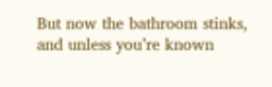But now the bathroom stinks, and unless you’re known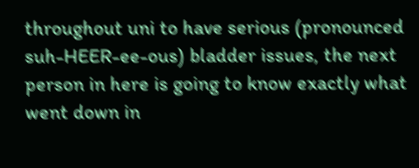throughout uni to have serious (pronounced suh-HEER-ee-ous) bladder issues, the next person in here is going to know exactly what went down in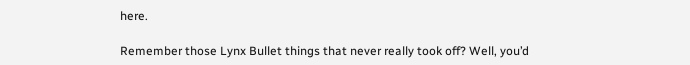here.

Remember those Lynx Bullet things that never really took off? Well, you’d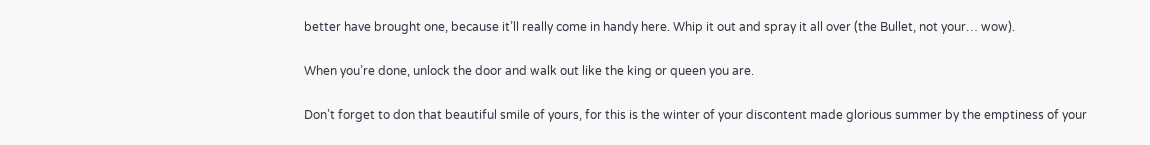better have brought one, because it’ll really come in handy here. Whip it out and spray it all over (the Bullet, not your… wow).

When you’re done, unlock the door and walk out like the king or queen you are.

Don’t forget to don that beautiful smile of yours, for this is the winter of your discontent made glorious summer by the emptiness of your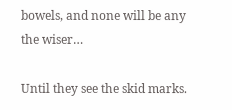bowels, and none will be any the wiser…

Until they see the skid marks.